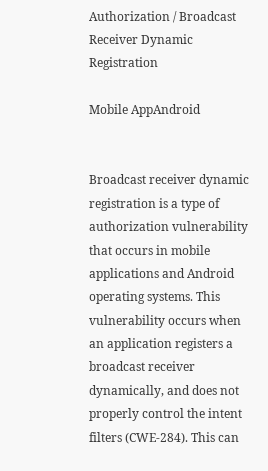Authorization / Broadcast Receiver Dynamic Registration

Mobile AppAndroid


Broadcast receiver dynamic registration is a type of authorization vulnerability that occurs in mobile applications and Android operating systems. This vulnerability occurs when an application registers a broadcast receiver dynamically, and does not properly control the intent filters (CWE-284). This can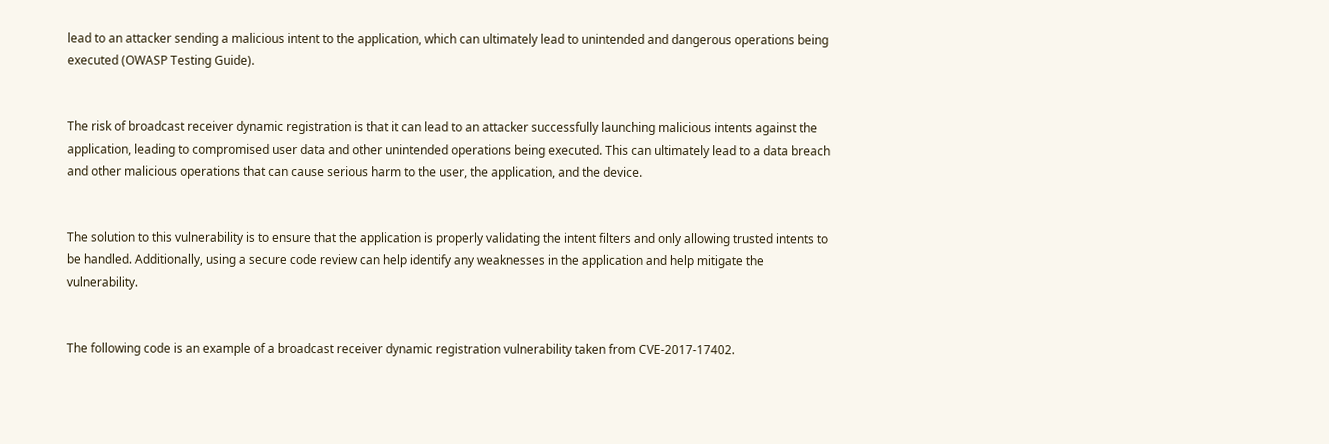lead to an attacker sending a malicious intent to the application, which can ultimately lead to unintended and dangerous operations being executed (OWASP Testing Guide).


The risk of broadcast receiver dynamic registration is that it can lead to an attacker successfully launching malicious intents against the application, leading to compromised user data and other unintended operations being executed. This can ultimately lead to a data breach and other malicious operations that can cause serious harm to the user, the application, and the device.


The solution to this vulnerability is to ensure that the application is properly validating the intent filters and only allowing trusted intents to be handled. Additionally, using a secure code review can help identify any weaknesses in the application and help mitigate the vulnerability.


The following code is an example of a broadcast receiver dynamic registration vulnerability taken from CVE-2017-17402.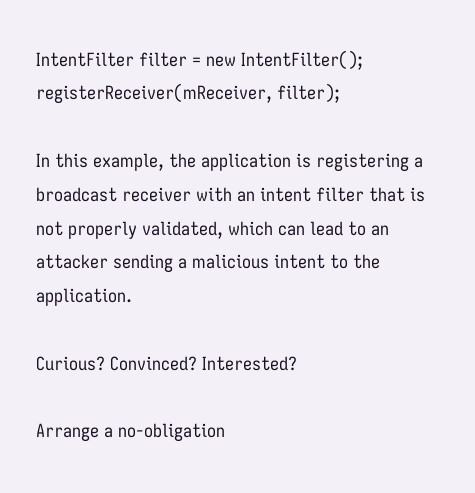IntentFilter filter = new IntentFilter();
registerReceiver(mReceiver, filter);

In this example, the application is registering a broadcast receiver with an intent filter that is not properly validated, which can lead to an attacker sending a malicious intent to the application.

Curious? Convinced? Interested?

Arrange a no-obligation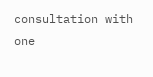consultation with one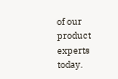of our product experts today.